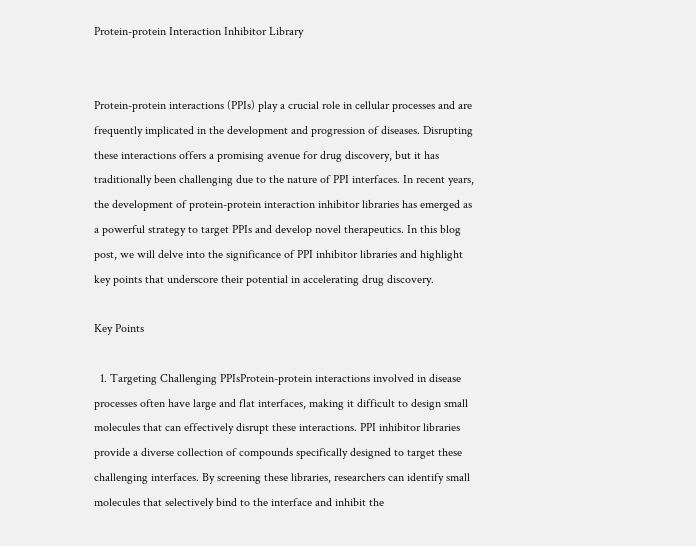Protein-protein Interaction Inhibitor Library


Protein-protein interactions (PPIs) play a crucial role in cellular processes and are frequently implicated in the development and progression of diseases. Disrupting these interactions offers a promising avenue for drug discovery, but it has traditionally been challenging due to the nature of PPI interfaces. In recent years, the development of protein-protein interaction inhibitor libraries has emerged as a powerful strategy to target PPIs and develop novel therapeutics. In this blog post, we will delve into the significance of PPI inhibitor libraries and highlight key points that underscore their potential in accelerating drug discovery.

Key Points

  1. Targeting Challenging PPIsProtein-protein interactions involved in disease processes often have large and flat interfaces, making it difficult to design small molecules that can effectively disrupt these interactions. PPI inhibitor libraries provide a diverse collection of compounds specifically designed to target these challenging interfaces. By screening these libraries, researchers can identify small molecules that selectively bind to the interface and inhibit the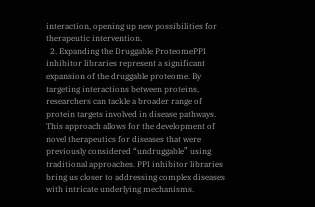interaction, opening up new possibilities for therapeutic intervention.
  2. Expanding the Druggable ProteomePPI inhibitor libraries represent a significant expansion of the druggable proteome. By targeting interactions between proteins, researchers can tackle a broader range of protein targets involved in disease pathways. This approach allows for the development of novel therapeutics for diseases that were previously considered “undruggable” using traditional approaches. PPI inhibitor libraries bring us closer to addressing complex diseases with intricate underlying mechanisms.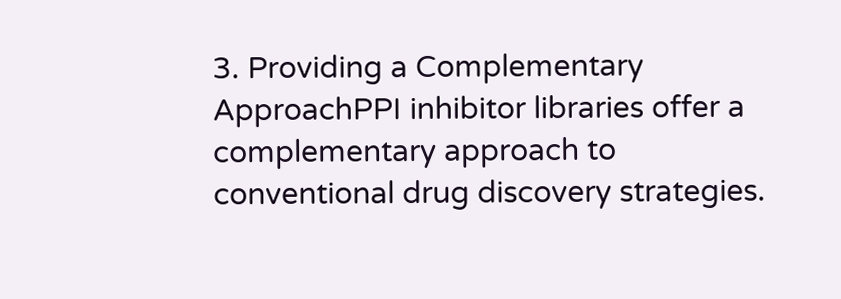3. Providing a Complementary ApproachPPI inhibitor libraries offer a complementary approach to conventional drug discovery strategies.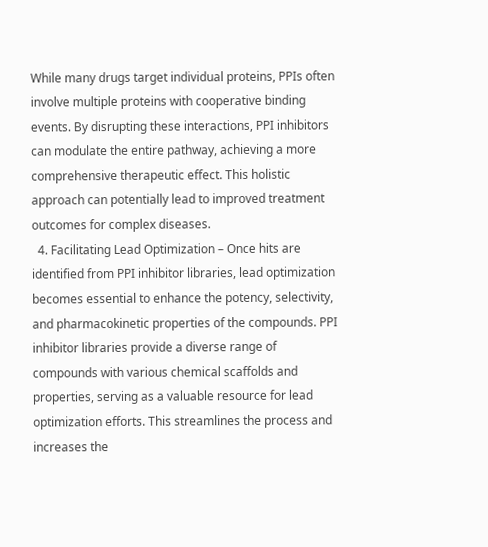While many drugs target individual proteins, PPIs often involve multiple proteins with cooperative binding events. By disrupting these interactions, PPI inhibitors can modulate the entire pathway, achieving a more comprehensive therapeutic effect. This holistic approach can potentially lead to improved treatment outcomes for complex diseases.
  4. Facilitating Lead Optimization – Once hits are identified from PPI inhibitor libraries, lead optimization becomes essential to enhance the potency, selectivity, and pharmacokinetic properties of the compounds. PPI inhibitor libraries provide a diverse range of compounds with various chemical scaffolds and properties, serving as a valuable resource for lead optimization efforts. This streamlines the process and increases the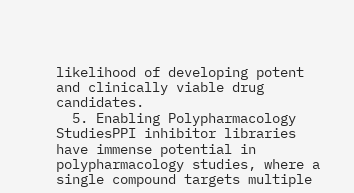likelihood of developing potent and clinically viable drug candidates.
  5. Enabling Polypharmacology StudiesPPI inhibitor libraries have immense potential in polypharmacology studies, where a single compound targets multiple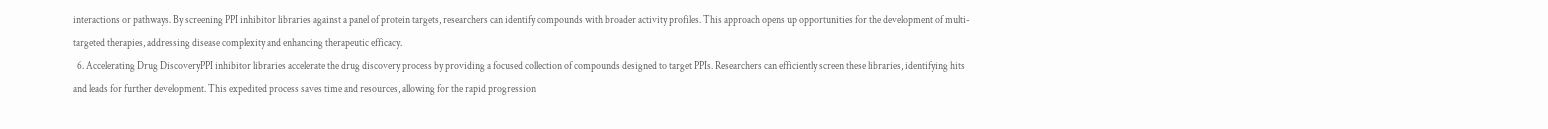interactions or pathways. By screening PPI inhibitor libraries against a panel of protein targets, researchers can identify compounds with broader activity profiles. This approach opens up opportunities for the development of multi-targeted therapies, addressing disease complexity and enhancing therapeutic efficacy.
  6. Accelerating Drug DiscoveryPPI inhibitor libraries accelerate the drug discovery process by providing a focused collection of compounds designed to target PPIs. Researchers can efficiently screen these libraries, identifying hits and leads for further development. This expedited process saves time and resources, allowing for the rapid progression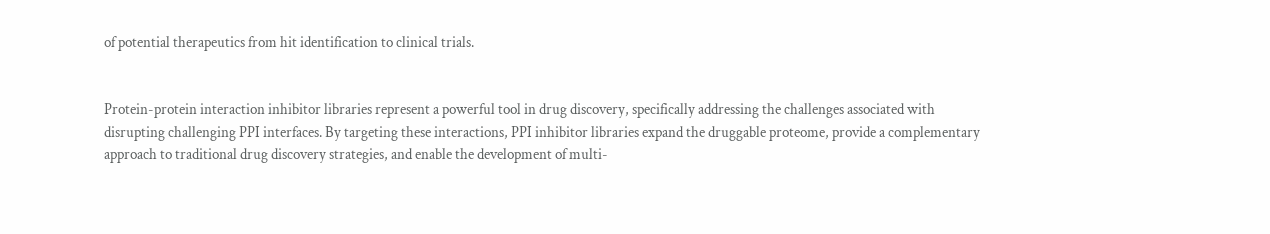of potential therapeutics from hit identification to clinical trials.


Protein-protein interaction inhibitor libraries represent a powerful tool in drug discovery, specifically addressing the challenges associated with disrupting challenging PPI interfaces. By targeting these interactions, PPI inhibitor libraries expand the druggable proteome, provide a complementary approach to traditional drug discovery strategies, and enable the development of multi-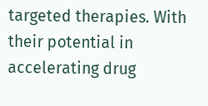targeted therapies. With their potential in accelerating drug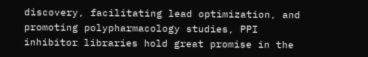discovery, facilitating lead optimization, and promoting polypharmacology studies, PPI inhibitor libraries hold great promise in the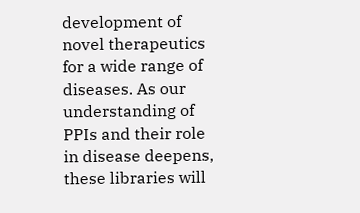development of novel therapeutics for a wide range of diseases. As our understanding of PPIs and their role in disease deepens, these libraries will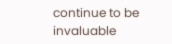continue to be invaluable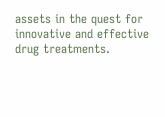assets in the quest for innovative and effective drug treatments.